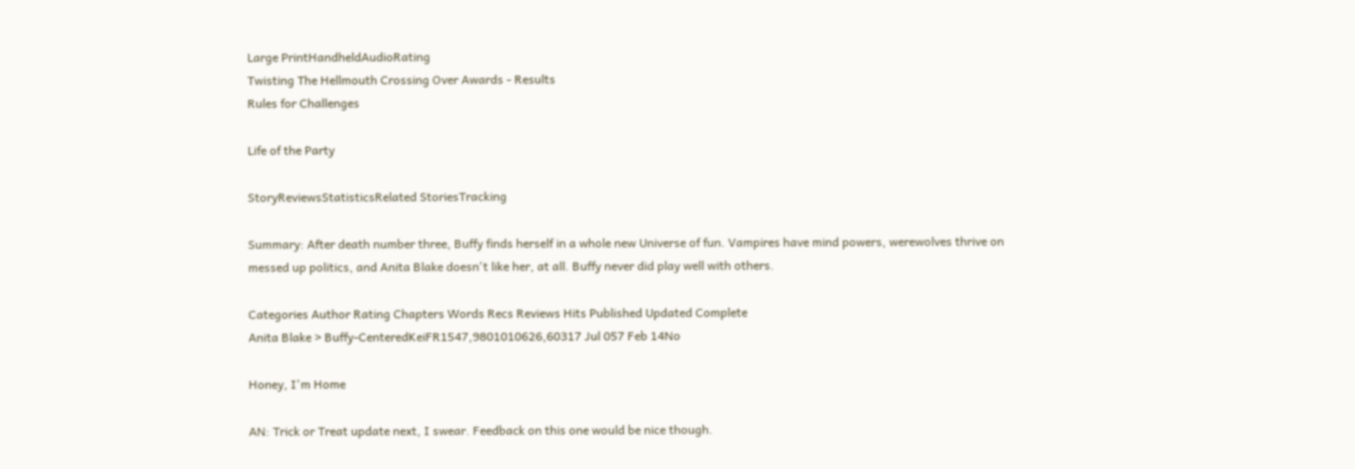Large PrintHandheldAudioRating
Twisting The Hellmouth Crossing Over Awards - Results
Rules for Challenges

Life of the Party

StoryReviewsStatisticsRelated StoriesTracking

Summary: After death number three, Buffy finds herself in a whole new Universe of fun. Vampires have mind powers, werewolves thrive on messed up politics, and Anita Blake doesn't like her, at all. Buffy never did play well with others.

Categories Author Rating Chapters Words Recs Reviews Hits Published Updated Complete
Anita Blake > Buffy-CenteredKeiFR1547,9801010626,60317 Jul 057 Feb 14No

Honey, I'm Home

AN: Trick or Treat update next, I swear. Feedback on this one would be nice though.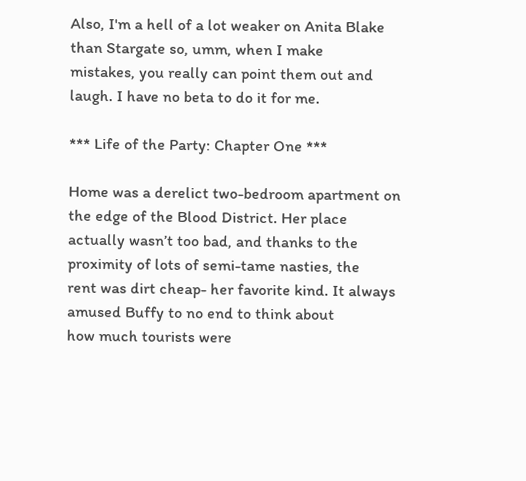Also, I'm a hell of a lot weaker on Anita Blake than Stargate so, umm, when I make
mistakes, you really can point them out and laugh. I have no beta to do it for me.

*** Life of the Party: Chapter One ***

Home was a derelict two-bedroom apartment on the edge of the Blood District. Her place
actually wasn’t too bad, and thanks to the proximity of lots of semi-tame nasties, the
rent was dirt cheap- her favorite kind. It always amused Buffy to no end to think about
how much tourists were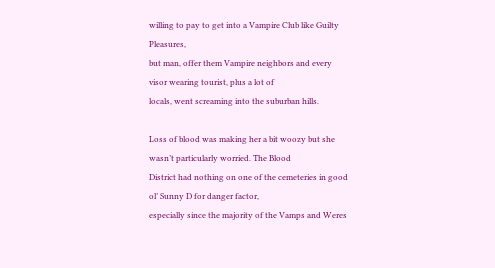willing to pay to get into a Vampire Club like Guilty Pleasures,
but man, offer them Vampire neighbors and every visor wearing tourist, plus a lot of
locals, went screaming into the suburban hills.

Loss of blood was making her a bit woozy but she wasn’t particularly worried. The Blood
District had nothing on one of the cemeteries in good ol’ Sunny D for danger factor,
especially since the majority of the Vamps and Weres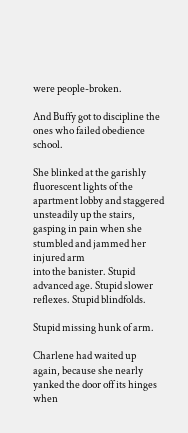were people-broken.

And Buffy got to discipline the ones who failed obedience school.

She blinked at the garishly fluorescent lights of the apartment lobby and staggered
unsteadily up the stairs, gasping in pain when she stumbled and jammed her injured arm
into the banister. Stupid advanced age. Stupid slower reflexes. Stupid blindfolds.

Stupid missing hunk of arm.

Charlene had waited up again, because she nearly yanked the door off its hinges when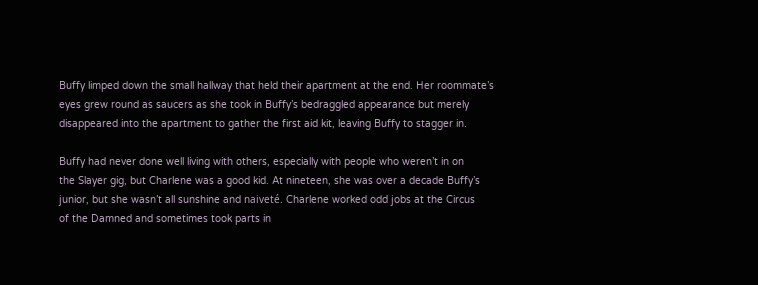Buffy limped down the small hallway that held their apartment at the end. Her roommate’s
eyes grew round as saucers as she took in Buffy’s bedraggled appearance but merely
disappeared into the apartment to gather the first aid kit, leaving Buffy to stagger in.

Buffy had never done well living with others, especially with people who weren’t in on
the Slayer gig, but Charlene was a good kid. At nineteen, she was over a decade Buffy’s
junior, but she wasn’t all sunshine and naiveté. Charlene worked odd jobs at the Circus
of the Damned and sometimes took parts in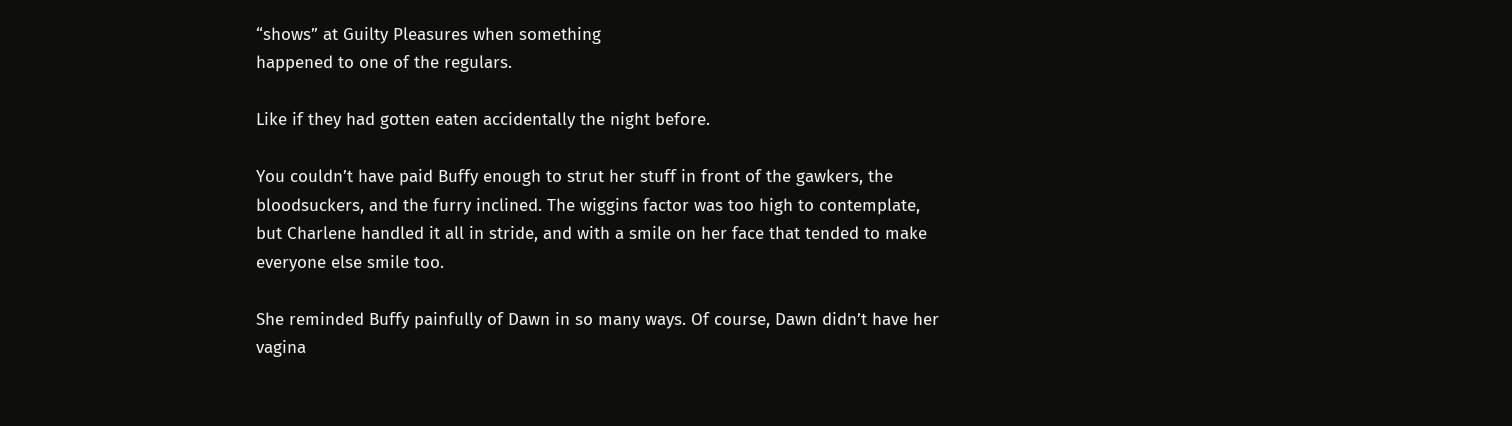“shows” at Guilty Pleasures when something
happened to one of the regulars.

Like if they had gotten eaten accidentally the night before.

You couldn’t have paid Buffy enough to strut her stuff in front of the gawkers, the
bloodsuckers, and the furry inclined. The wiggins factor was too high to contemplate,
but Charlene handled it all in stride, and with a smile on her face that tended to make
everyone else smile too.

She reminded Buffy painfully of Dawn in so many ways. Of course, Dawn didn’t have her
vagina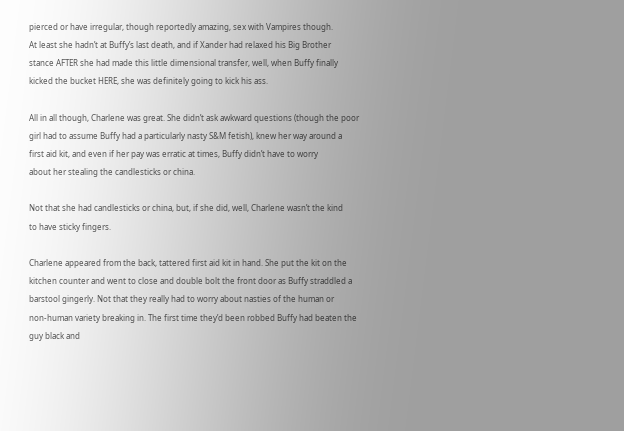pierced or have irregular, though reportedly amazing, sex with Vampires though.
At least she hadn’t at Buffy’s last death, and if Xander had relaxed his Big Brother
stance AFTER she had made this little dimensional transfer, well, when Buffy finally
kicked the bucket HERE, she was definitely going to kick his ass.

All in all though, Charlene was great. She didn’t ask awkward questions (though the poor
girl had to assume Buffy had a particularly nasty S&M fetish), knew her way around a
first aid kit, and even if her pay was erratic at times, Buffy didn’t have to worry
about her stealing the candlesticks or china.

Not that she had candlesticks or china, but, if she did, well, Charlene wasn’t the kind
to have sticky fingers.

Charlene appeared from the back, tattered first aid kit in hand. She put the kit on the
kitchen counter and went to close and double bolt the front door as Buffy straddled a
barstool gingerly. Not that they really had to worry about nasties of the human or
non-human variety breaking in. The first time they’d been robbed Buffy had beaten the
guy black and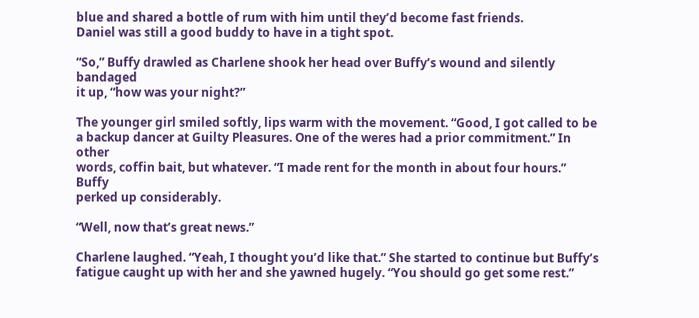blue and shared a bottle of rum with him until they’d become fast friends.
Daniel was still a good buddy to have in a tight spot.

“So,” Buffy drawled as Charlene shook her head over Buffy’s wound and silently bandaged
it up, “how was your night?”

The younger girl smiled softly, lips warm with the movement. “Good, I got called to be
a backup dancer at Guilty Pleasures. One of the weres had a prior commitment.” In other
words, coffin bait, but whatever. “I made rent for the month in about four hours.” Buffy
perked up considerably.

“Well, now that’s great news.”

Charlene laughed. “Yeah, I thought you’d like that.” She started to continue but Buffy’s
fatigue caught up with her and she yawned hugely. “You should go get some rest.”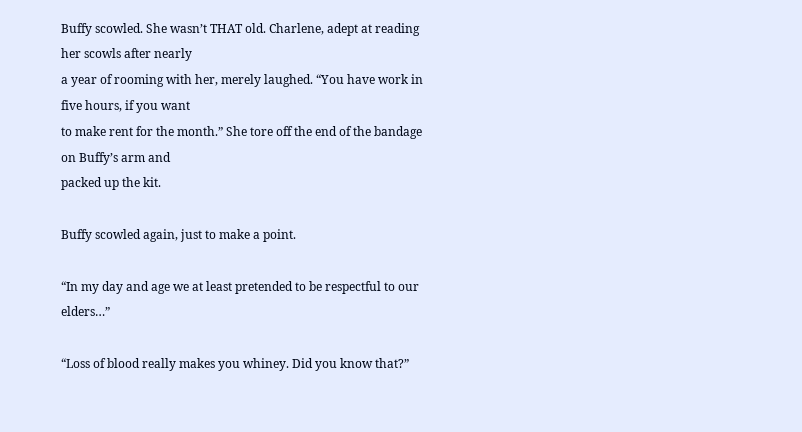Buffy scowled. She wasn’t THAT old. Charlene, adept at reading her scowls after nearly
a year of rooming with her, merely laughed. “You have work in five hours, if you want
to make rent for the month.” She tore off the end of the bandage on Buffy’s arm and
packed up the kit.

Buffy scowled again, just to make a point.

“In my day and age we at least pretended to be respectful to our elders…”

“Loss of blood really makes you whiney. Did you know that?”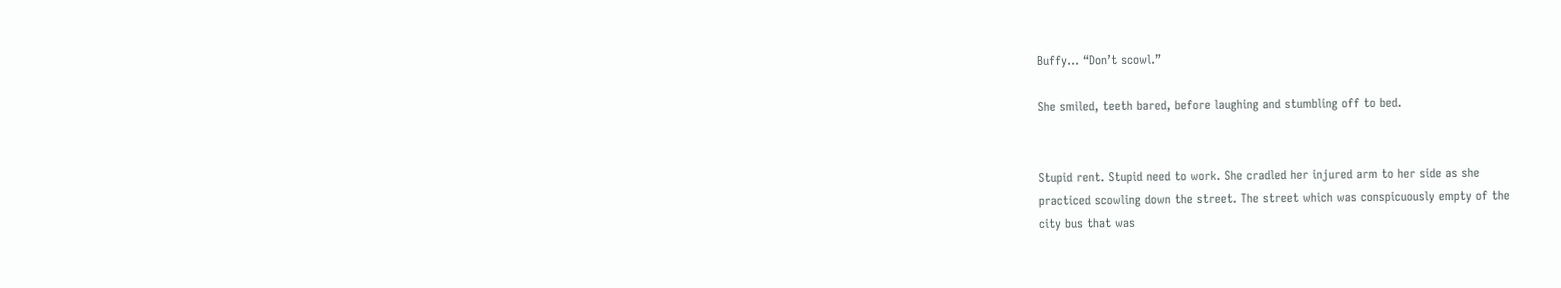Buffy… “Don’t scowl.”

She smiled, teeth bared, before laughing and stumbling off to bed.


Stupid rent. Stupid need to work. She cradled her injured arm to her side as she
practiced scowling down the street. The street which was conspicuously empty of the
city bus that was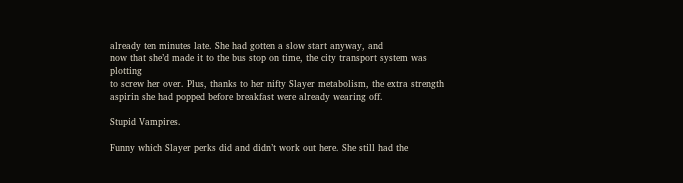already ten minutes late. She had gotten a slow start anyway, and
now that she’d made it to the bus stop on time, the city transport system was plotting
to screw her over. Plus, thanks to her nifty Slayer metabolism, the extra strength
aspirin she had popped before breakfast were already wearing off.

Stupid Vampires.

Funny which Slayer perks did and didn’t work out here. She still had the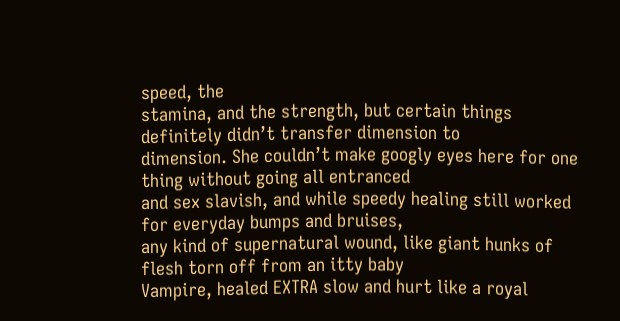speed, the
stamina, and the strength, but certain things definitely didn’t transfer dimension to
dimension. She couldn’t make googly eyes here for one thing without going all entranced
and sex slavish, and while speedy healing still worked for everyday bumps and bruises,
any kind of supernatural wound, like giant hunks of flesh torn off from an itty baby
Vampire, healed EXTRA slow and hurt like a royal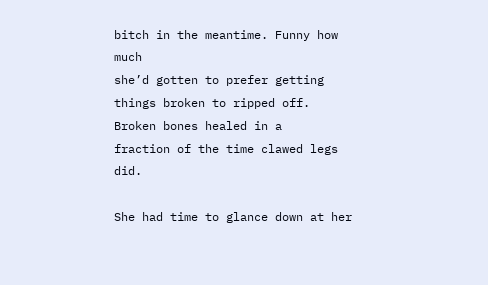bitch in the meantime. Funny how much
she’d gotten to prefer getting things broken to ripped off. Broken bones healed in a
fraction of the time clawed legs did.

She had time to glance down at her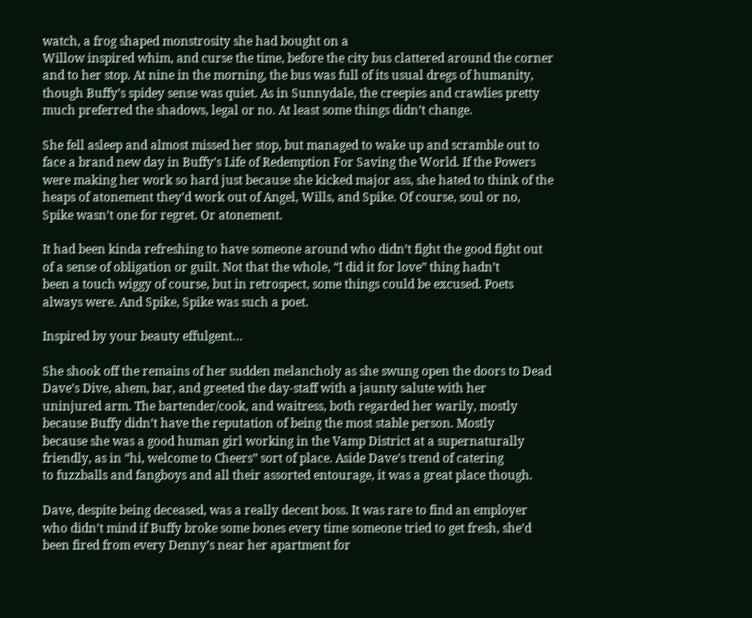watch, a frog shaped monstrosity she had bought on a
Willow inspired whim, and curse the time, before the city bus clattered around the corner
and to her stop. At nine in the morning, the bus was full of its usual dregs of humanity,
though Buffy’s spidey sense was quiet. As in Sunnydale, the creepies and crawlies pretty
much preferred the shadows, legal or no. At least some things didn’t change.

She fell asleep and almost missed her stop, but managed to wake up and scramble out to
face a brand new day in Buffy’s Life of Redemption For Saving the World. If the Powers
were making her work so hard just because she kicked major ass, she hated to think of the
heaps of atonement they’d work out of Angel, Wills, and Spike. Of course, soul or no,
Spike wasn’t one for regret. Or atonement.

It had been kinda refreshing to have someone around who didn’t fight the good fight out
of a sense of obligation or guilt. Not that the whole, “I did it for love” thing hadn’t
been a touch wiggy of course, but in retrospect, some things could be excused. Poets
always were. And Spike, Spike was such a poet.

Inspired by your beauty effulgent…

She shook off the remains of her sudden melancholy as she swung open the doors to Dead
Dave’s Dive, ahem, bar, and greeted the day-staff with a jaunty salute with her
uninjured arm. The bartender/cook, and waitress, both regarded her warily, mostly
because Buffy didn’t have the reputation of being the most stable person. Mostly
because she was a good human girl working in the Vamp District at a supernaturally
friendly, as in “hi, welcome to Cheers” sort of place. Aside Dave’s trend of catering
to fuzzballs and fangboys and all their assorted entourage, it was a great place though.

Dave, despite being deceased, was a really decent boss. It was rare to find an employer
who didn’t mind if Buffy broke some bones every time someone tried to get fresh, she’d
been fired from every Denny’s near her apartment for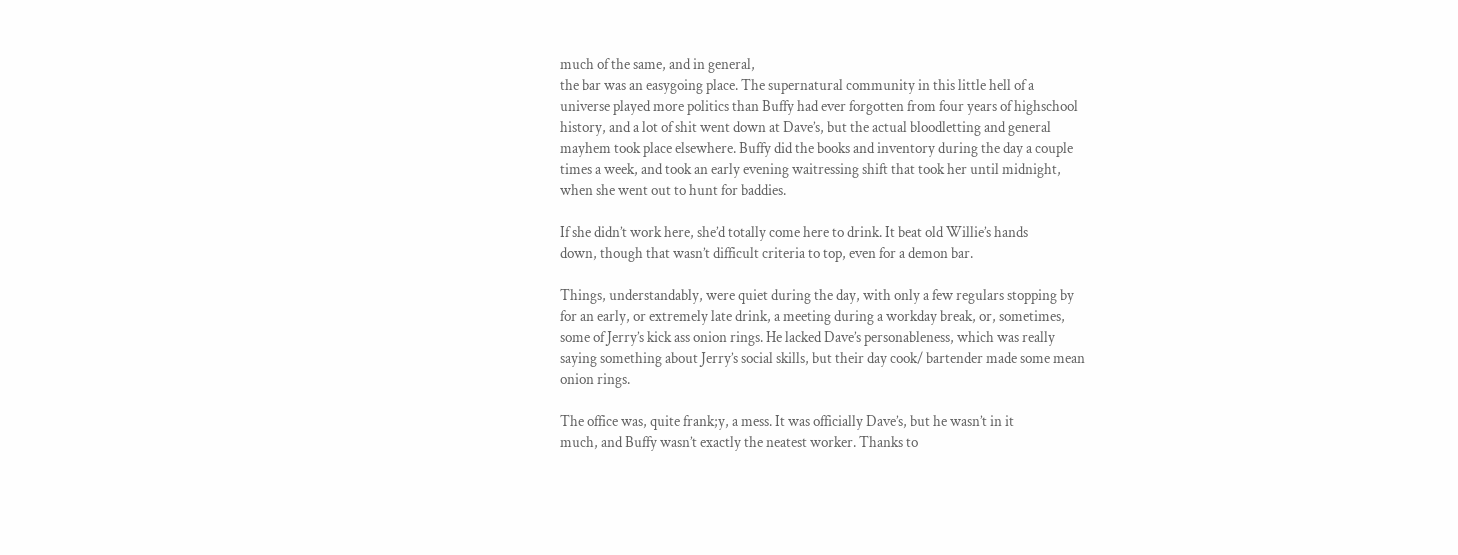much of the same, and in general,
the bar was an easygoing place. The supernatural community in this little hell of a
universe played more politics than Buffy had ever forgotten from four years of highschool
history, and a lot of shit went down at Dave’s, but the actual bloodletting and general
mayhem took place elsewhere. Buffy did the books and inventory during the day a couple
times a week, and took an early evening waitressing shift that took her until midnight,
when she went out to hunt for baddies.

If she didn’t work here, she’d totally come here to drink. It beat old Willie’s hands
down, though that wasn’t difficult criteria to top, even for a demon bar.

Things, understandably, were quiet during the day, with only a few regulars stopping by
for an early, or extremely late drink, a meeting during a workday break, or, sometimes,
some of Jerry’s kick ass onion rings. He lacked Dave’s personableness, which was really
saying something about Jerry’s social skills, but their day cook/ bartender made some mean
onion rings.

The office was, quite frank;y, a mess. It was officially Dave’s, but he wasn’t in it
much, and Buffy wasn’t exactly the neatest worker. Thanks to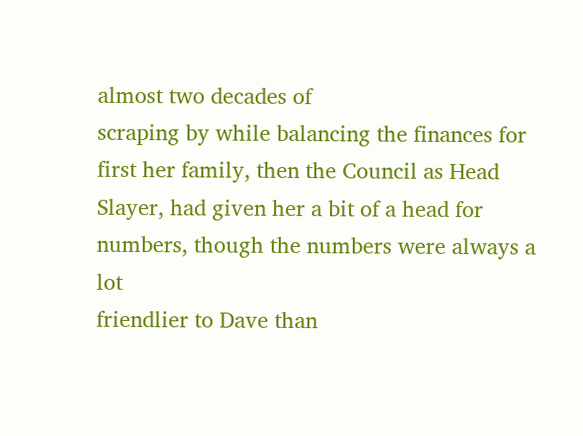almost two decades of
scraping by while balancing the finances for first her family, then the Council as Head
Slayer, had given her a bit of a head for numbers, though the numbers were always a lot
friendlier to Dave than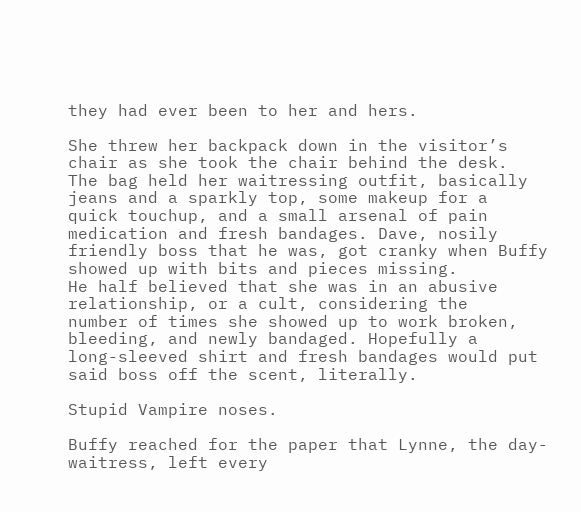they had ever been to her and hers.

She threw her backpack down in the visitor’s chair as she took the chair behind the desk.
The bag held her waitressing outfit, basically jeans and a sparkly top, some makeup for a
quick touchup, and a small arsenal of pain medication and fresh bandages. Dave, nosily
friendly boss that he was, got cranky when Buffy showed up with bits and pieces missing.
He half believed that she was in an abusive relationship, or a cult, considering the
number of times she showed up to work broken, bleeding, and newly bandaged. Hopefully a
long-sleeved shirt and fresh bandages would put said boss off the scent, literally.

Stupid Vampire noses.

Buffy reached for the paper that Lynne, the day-waitress, left every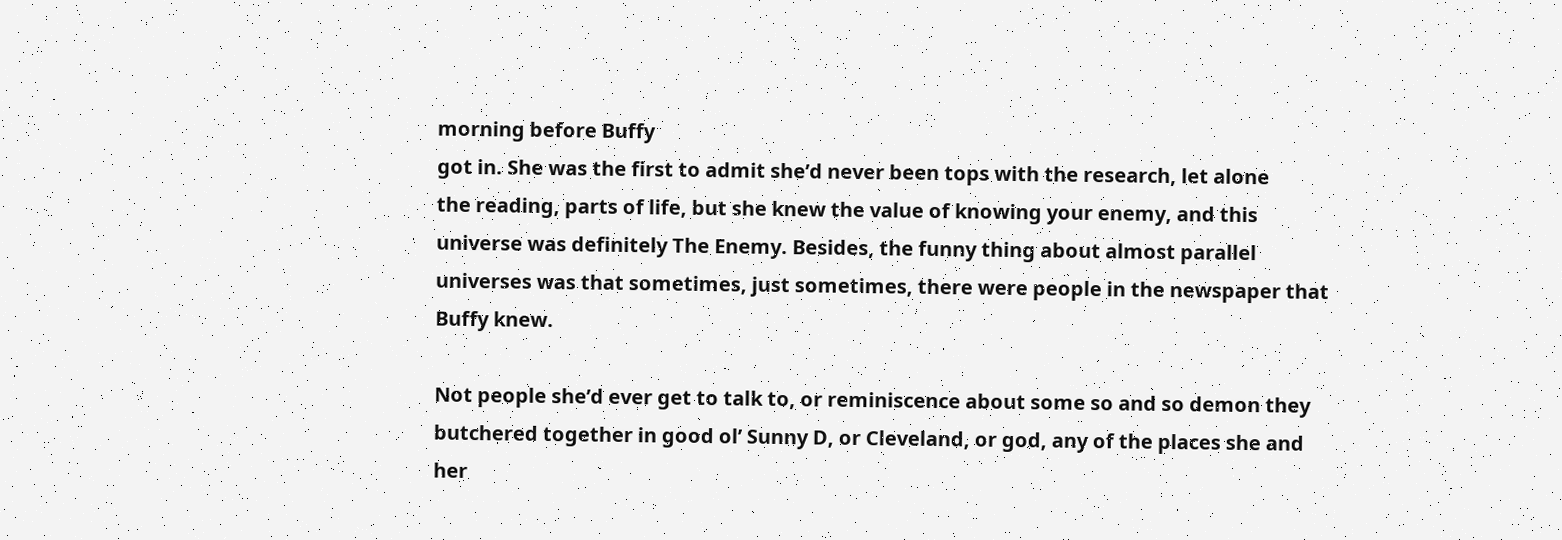morning before Buffy
got in. She was the first to admit she’d never been tops with the research, let alone
the reading, parts of life, but she knew the value of knowing your enemy, and this
universe was definitely The Enemy. Besides, the funny thing about almost parallel
universes was that sometimes, just sometimes, there were people in the newspaper that
Buffy knew.

Not people she’d ever get to talk to, or reminiscence about some so and so demon they
butchered together in good ol’ Sunny D, or Cleveland, or god, any of the places she and
her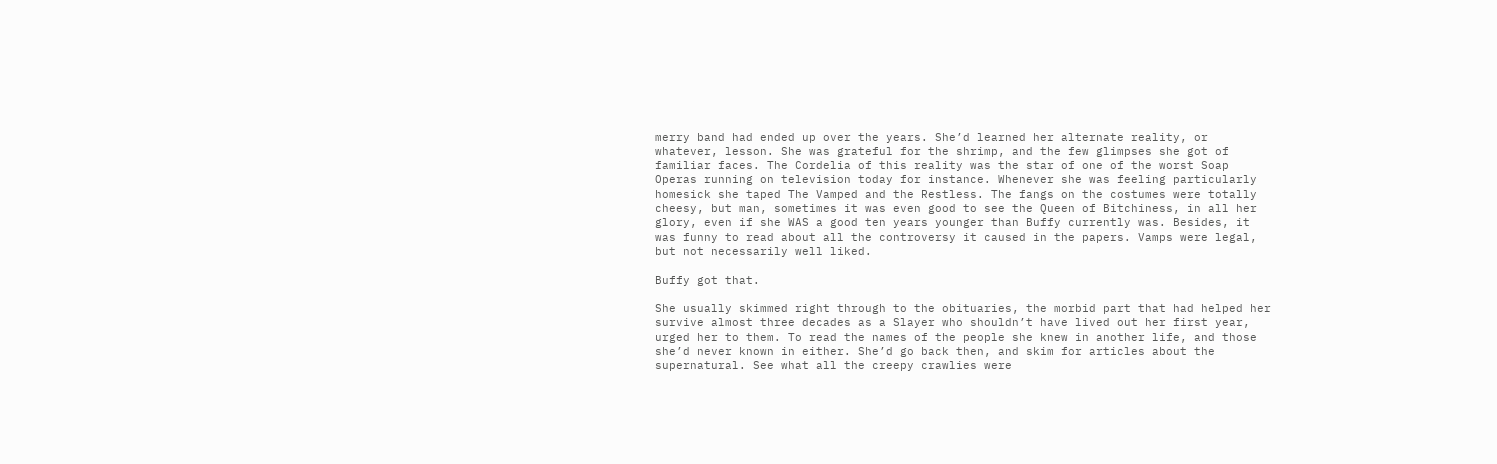merry band had ended up over the years. She’d learned her alternate reality, or
whatever, lesson. She was grateful for the shrimp, and the few glimpses she got of
familiar faces. The Cordelia of this reality was the star of one of the worst Soap
Operas running on television today for instance. Whenever she was feeling particularly
homesick she taped The Vamped and the Restless. The fangs on the costumes were totally
cheesy, but man, sometimes it was even good to see the Queen of Bitchiness, in all her
glory, even if she WAS a good ten years younger than Buffy currently was. Besides, it
was funny to read about all the controversy it caused in the papers. Vamps were legal,
but not necessarily well liked.

Buffy got that.

She usually skimmed right through to the obituaries, the morbid part that had helped her
survive almost three decades as a Slayer who shouldn’t have lived out her first year,
urged her to them. To read the names of the people she knew in another life, and those
she’d never known in either. She’d go back then, and skim for articles about the
supernatural. See what all the creepy crawlies were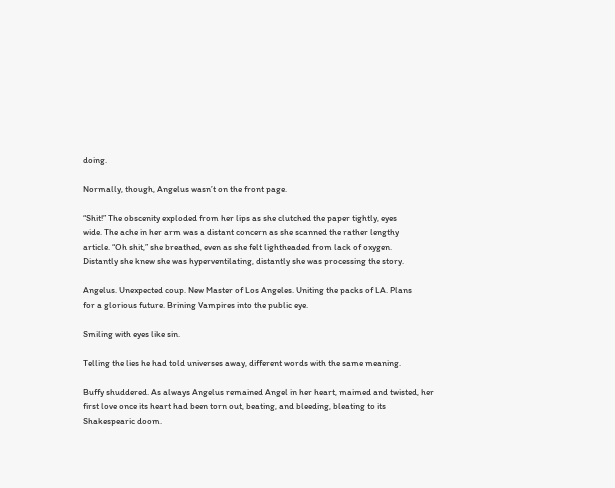doing.

Normally, though, Angelus wasn’t on the front page.

“Shit!” The obscenity exploded from her lips as she clutched the paper tightly, eyes
wide. The ache in her arm was a distant concern as she scanned the rather lengthy
article. “Oh shit,” she breathed, even as she felt lightheaded from lack of oxygen.
Distantly she knew she was hyperventilating, distantly she was processing the story.

Angelus. Unexpected coup. New Master of Los Angeles. Uniting the packs of LA. Plans
for a glorious future. Brining Vampires into the public eye.

Smiling with eyes like sin.

Telling the lies he had told universes away, different words with the same meaning.

Buffy shuddered. As always Angelus remained Angel in her heart, maimed and twisted, her
first love once its heart had been torn out, beating, and bleeding, bleating to its
Shakespearic doom.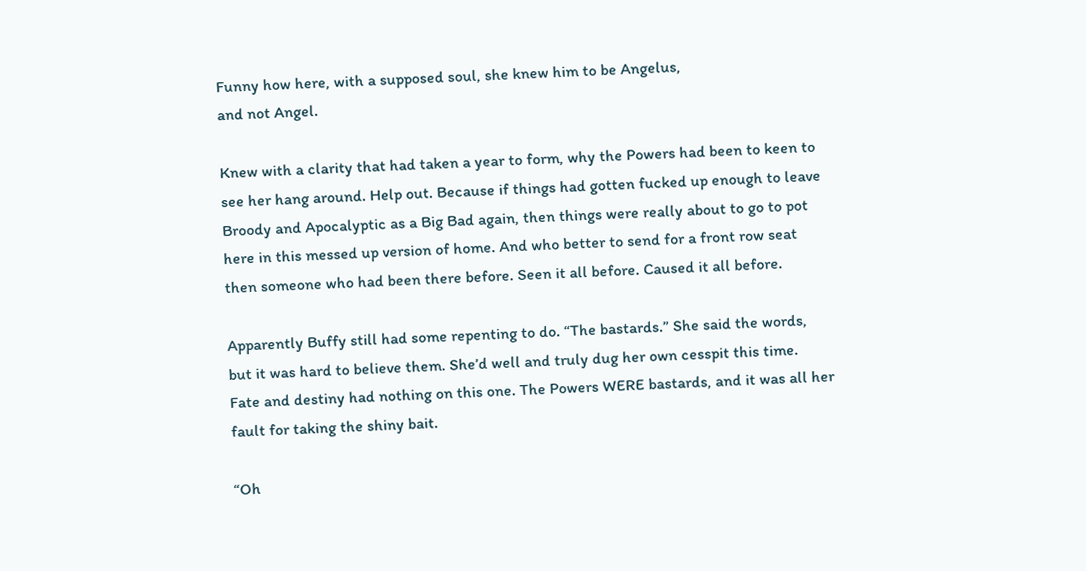Funny how here, with a supposed soul, she knew him to be Angelus,
and not Angel.

Knew with a clarity that had taken a year to form, why the Powers had been to keen to
see her hang around. Help out. Because if things had gotten fucked up enough to leave
Broody and Apocalyptic as a Big Bad again, then things were really about to go to pot
here in this messed up version of home. And who better to send for a front row seat
then someone who had been there before. Seen it all before. Caused it all before.

Apparently Buffy still had some repenting to do. “The bastards.” She said the words,
but it was hard to believe them. She’d well and truly dug her own cesspit this time.
Fate and destiny had nothing on this one. The Powers WERE bastards, and it was all her
fault for taking the shiny bait.

“Oh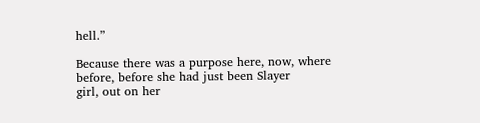hell.”

Because there was a purpose here, now, where before, before she had just been Slayer
girl, out on her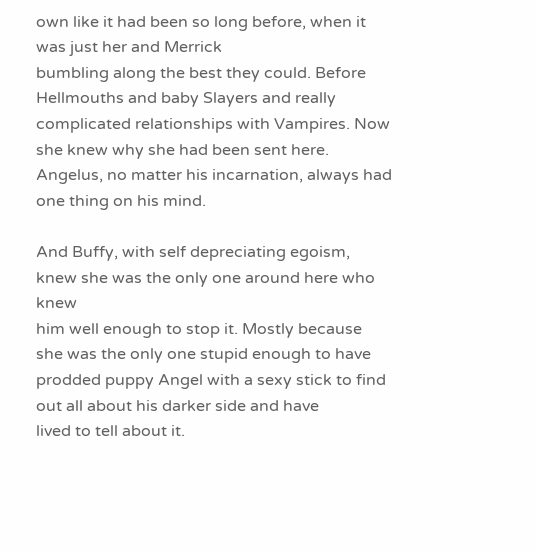own like it had been so long before, when it was just her and Merrick
bumbling along the best they could. Before Hellmouths and baby Slayers and really
complicated relationships with Vampires. Now she knew why she had been sent here.
Angelus, no matter his incarnation, always had one thing on his mind.

And Buffy, with self depreciating egoism, knew she was the only one around here who knew
him well enough to stop it. Mostly because she was the only one stupid enough to have
prodded puppy Angel with a sexy stick to find out all about his darker side and have
lived to tell about it.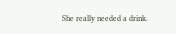She really needed a drink.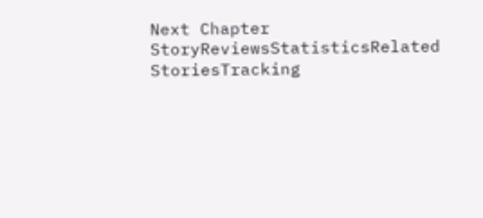Next Chapter
StoryReviewsStatisticsRelated StoriesTracking